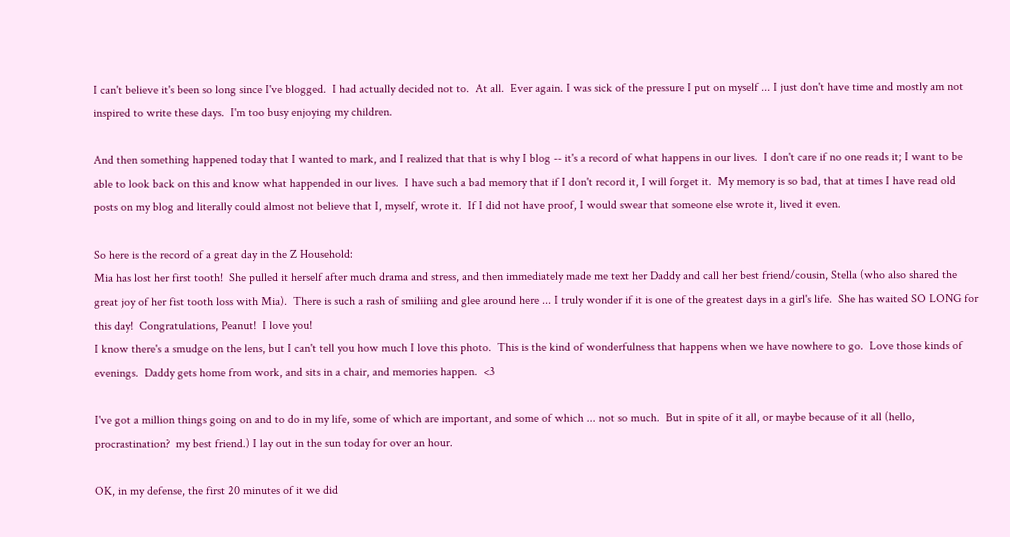I can't believe it's been so long since I've blogged.  I had actually decided not to.  At all.  Ever again. I was sick of the pressure I put on myself ... I just don't have time and mostly am not inspired to write these days.  I'm too busy enjoying my children.

And then something happened today that I wanted to mark, and I realized that that is why I blog -- it's a record of what happens in our lives.  I don't care if no one reads it; I want to be able to look back on this and know what happended in our lives.  I have such a bad memory that if I don't record it, I will forget it.  My memory is so bad, that at times I have read old posts on my blog and literally could almost not believe that I, myself, wrote it.  If I did not have proof, I would swear that someone else wrote it, lived it even.

So here is the record of a great day in the Z Household:
Mia has lost her first tooth!  She pulled it herself after much drama and stress, and then immediately made me text her Daddy and call her best friend/cousin, Stella (who also shared the great joy of her fist tooth loss with Mia).  There is such a rash of smiliing and glee around here ... I truly wonder if it is one of the greatest days in a girl's life.  She has waited SO LONG for this day!  Congratulations, Peanut!  I love you!
I know there's a smudge on the lens, but I can't tell you how much I love this photo.  This is the kind of wonderfulness that happens when we have nowhere to go.  Love those kinds of evenings.  Daddy gets home from work, and sits in a chair, and memories happen.  <3

I've got a million things going on and to do in my life, some of which are important, and some of which ... not so much.  But in spite of it all, or maybe because of it all (hello, procrastination?  my best friend.) I lay out in the sun today for over an hour.

OK, in my defense, the first 20 minutes of it we did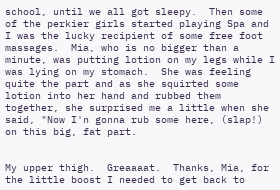school, until we all got sleepy.  Then some of the perkier girls started playing Spa and I was the lucky recipient of some free foot massages.  Mia, who is no bigger than a minute, was putting lotion on my legs while I was lying on my stomach.  She was feeling quite the part and as she squirted some lotion into her hand and rubbed them together, she surprised me a little when she said, "Now I'n gonna rub some here, (slap!) on this big, fat part.


My upper thigh.  Greaaaat.  Thanks, Mia, for the little boost I needed to get back to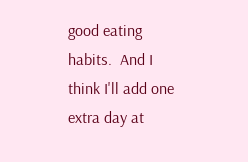good eating habits.  And I think I'll add one extra day at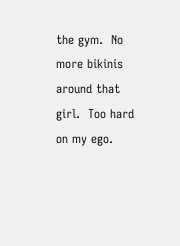the gym.  No more bikinis around that girl.  Too hard on my ego.